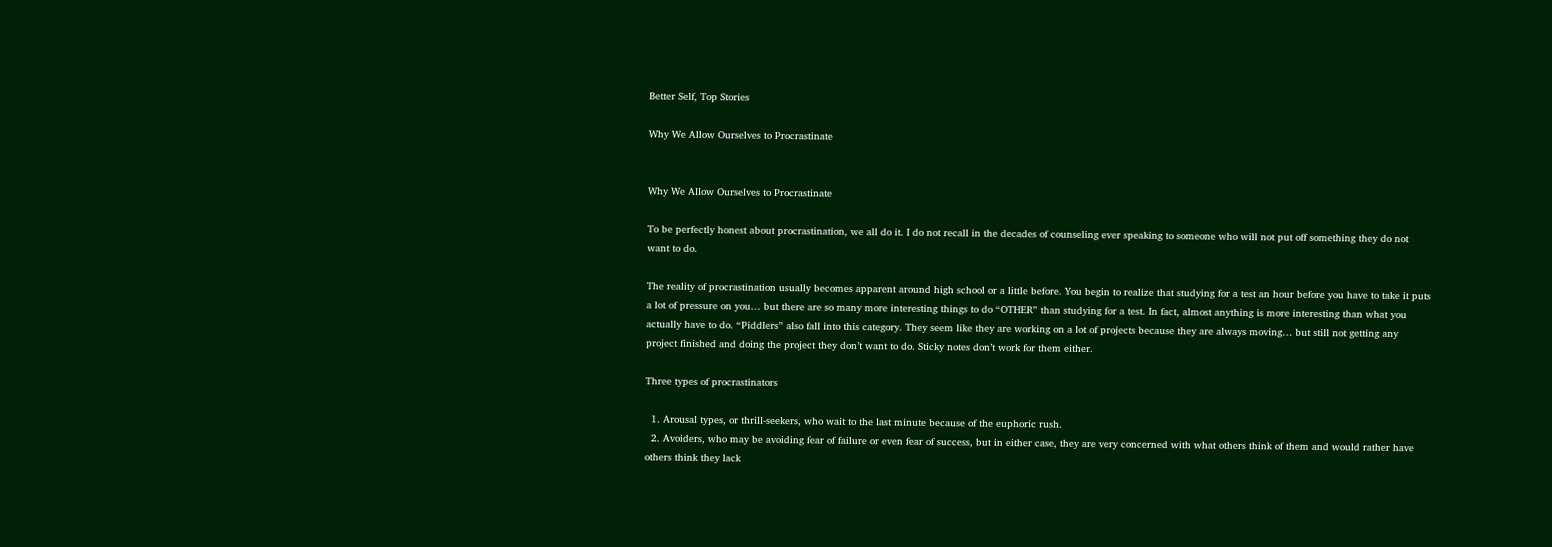Better Self, Top Stories

Why We Allow Ourselves to Procrastinate


Why We Allow Ourselves to Procrastinate

To be perfectly honest about procrastination, we all do it. I do not recall in the decades of counseling ever speaking to someone who will not put off something they do not want to do.

The reality of procrastination usually becomes apparent around high school or a little before. You begin to realize that studying for a test an hour before you have to take it puts a lot of pressure on you… but there are so many more interesting things to do “OTHER” than studying for a test. In fact, almost anything is more interesting than what you actually have to do. “Piddlers” also fall into this category. They seem like they are working on a lot of projects because they are always moving… but still not getting any project finished and doing the project they don’t want to do. Sticky notes don’t work for them either.

Three types of procrastinators

  1. Arousal types, or thrill-seekers, who wait to the last minute because of the euphoric rush.
  2. Avoiders, who may be avoiding fear of failure or even fear of success, but in either case, they are very concerned with what others think of them and would rather have others think they lack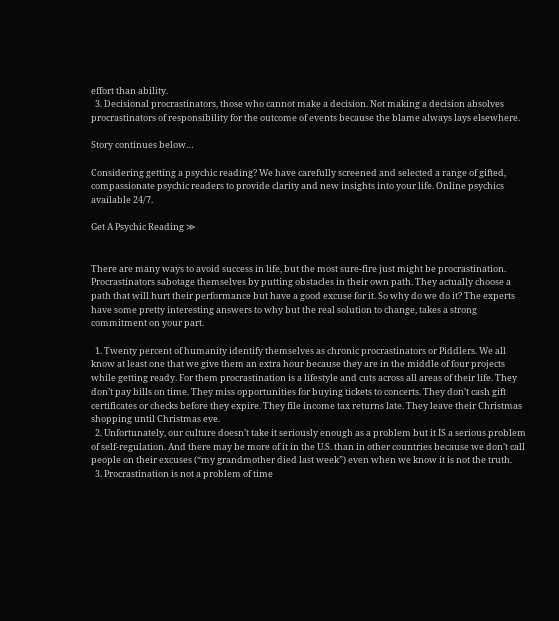effort than ability.
  3. Decisional procrastinators, those who cannot make a decision. Not making a decision absolves procrastinators of responsibility for the outcome of events because the blame always lays elsewhere.

Story continues below…

Considering getting a psychic reading? We have carefully screened and selected a range of gifted, compassionate psychic readers to provide clarity and new insights into your life. Online psychics available 24/7.

Get A Psychic Reading ≫


There are many ways to avoid success in life, but the most sure-fire just might be procrastination. Procrastinators sabotage themselves by putting obstacles in their own path. They actually choose a path that will hurt their performance but have a good excuse for it. So why do we do it? The experts have some pretty interesting answers to why but the real solution to change, takes a strong commitment on your part.

  1. Twenty percent of humanity identify themselves as chronic procrastinators or Piddlers. We all know at least one that we give them an extra hour because they are in the middle of four projects while getting ready. For them procrastination is a lifestyle and cuts across all areas of their life. They don’t pay bills on time. They miss opportunities for buying tickets to concerts. They don’t cash gift certificates or checks before they expire. They file income tax returns late. They leave their Christmas shopping until Christmas eve.
  2. Unfortunately, our culture doesn’t take it seriously enough as a problem but it IS a serious problem of self-regulation. And there may be more of it in the U.S. than in other countries because we don’t call people on their excuses (“my grandmother died last week”) even when we know it is not the truth.
  3. Procrastination is not a problem of time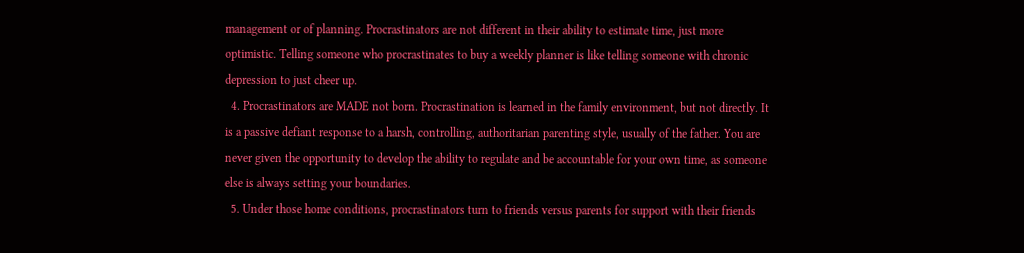management or of planning. Procrastinators are not different in their ability to estimate time, just more optimistic. Telling someone who procrastinates to buy a weekly planner is like telling someone with chronic depression to just cheer up.
  4. Procrastinators are MADE not born. Procrastination is learned in the family environment, but not directly. It is a passive defiant response to a harsh, controlling, authoritarian parenting style, usually of the father. You are never given the opportunity to develop the ability to regulate and be accountable for your own time, as someone else is always setting your boundaries.
  5. Under those home conditions, procrastinators turn to friends versus parents for support with their friends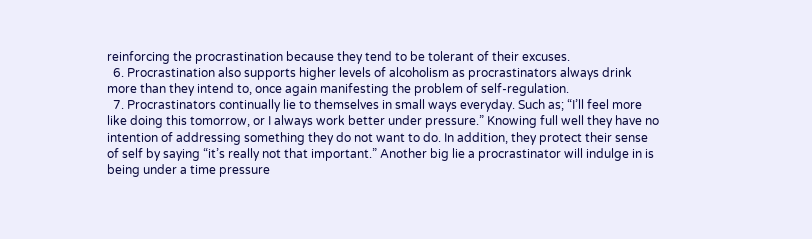reinforcing the procrastination because they tend to be tolerant of their excuses.
  6. Procrastination also supports higher levels of alcoholism as procrastinators always drink more than they intend to, once again manifesting the problem of self-regulation.
  7. Procrastinators continually lie to themselves in small ways everyday. Such as; “I’ll feel more like doing this tomorrow, or I always work better under pressure.” Knowing full well they have no intention of addressing something they do not want to do. In addition, they protect their sense of self by saying “it’s really not that important.” Another big lie a procrastinator will indulge in is being under a time pressure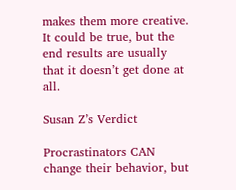makes them more creative. It could be true, but the end results are usually that it doesn’t get done at all.

Susan Z’s Verdict

Procrastinators CAN change their behavior, but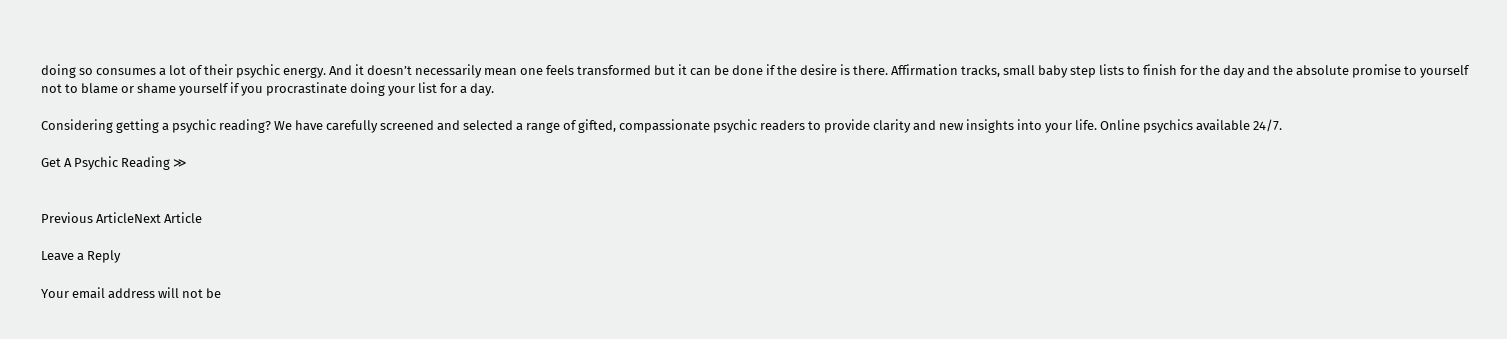doing so consumes a lot of their psychic energy. And it doesn’t necessarily mean one feels transformed but it can be done if the desire is there. Affirmation tracks, small baby step lists to finish for the day and the absolute promise to yourself not to blame or shame yourself if you procrastinate doing your list for a day.

Considering getting a psychic reading? We have carefully screened and selected a range of gifted, compassionate psychic readers to provide clarity and new insights into your life. Online psychics available 24/7.

Get A Psychic Reading ≫


Previous ArticleNext Article

Leave a Reply

Your email address will not be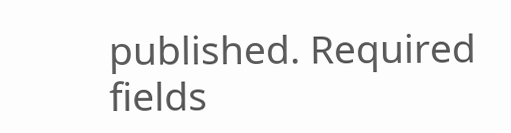published. Required fields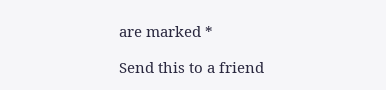are marked *

Send this to a friend